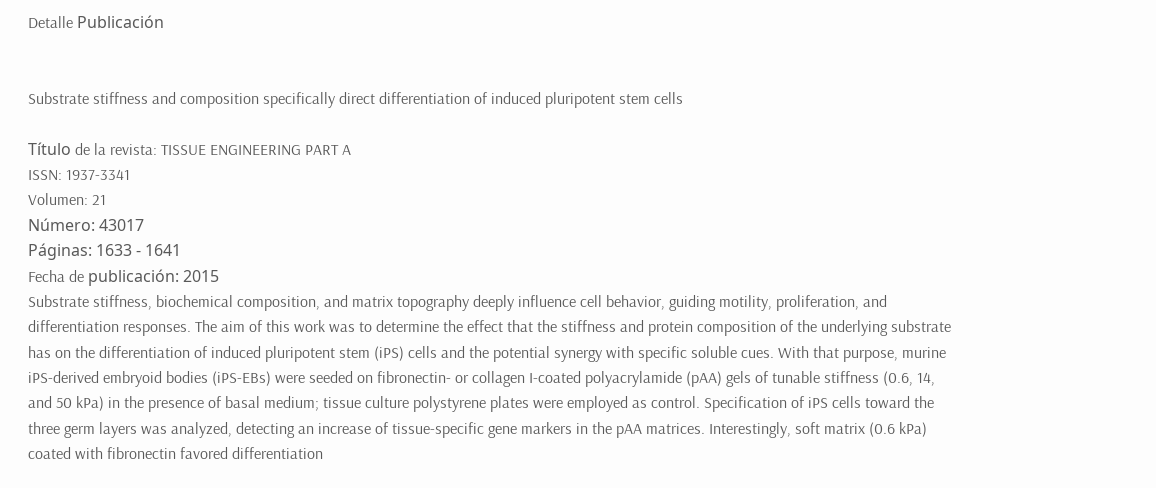Detalle Publicación


Substrate stiffness and composition specifically direct differentiation of induced pluripotent stem cells

Título de la revista: TISSUE ENGINEERING PART A
ISSN: 1937-3341
Volumen: 21
Número: 43017
Páginas: 1633 - 1641
Fecha de publicación: 2015
Substrate stiffness, biochemical composition, and matrix topography deeply influence cell behavior, guiding motility, proliferation, and differentiation responses. The aim of this work was to determine the effect that the stiffness and protein composition of the underlying substrate has on the differentiation of induced pluripotent stem (iPS) cells and the potential synergy with specific soluble cues. With that purpose, murine iPS-derived embryoid bodies (iPS-EBs) were seeded on fibronectin- or collagen I-coated polyacrylamide (pAA) gels of tunable stiffness (0.6, 14, and 50 kPa) in the presence of basal medium; tissue culture polystyrene plates were employed as control. Specification of iPS cells toward the three germ layers was analyzed, detecting an increase of tissue-specific gene markers in the pAA matrices. Interestingly, soft matrix (0.6 kPa) coated with fibronectin favored differentiation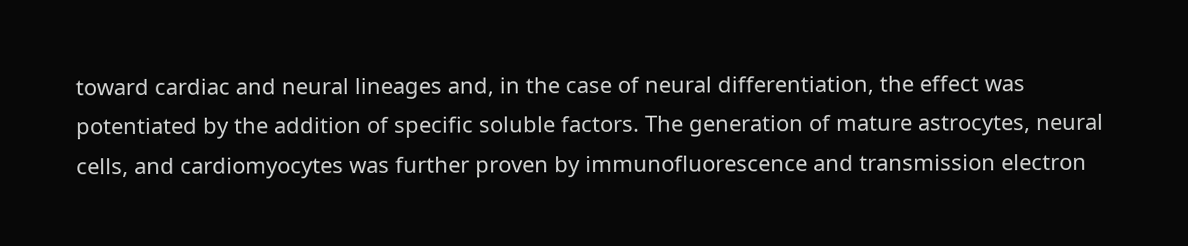toward cardiac and neural lineages and, in the case of neural differentiation, the effect was potentiated by the addition of specific soluble factors. The generation of mature astrocytes, neural cells, and cardiomyocytes was further proven by immunofluorescence and transmission electron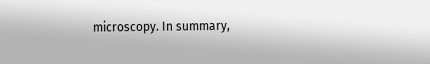microscopy. In summary,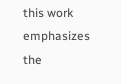this work emphasizes the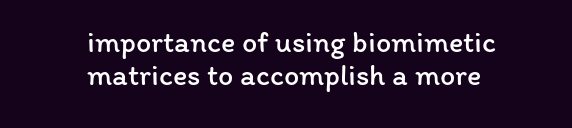importance of using biomimetic matrices to accomplish a more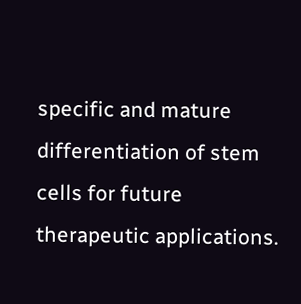specific and mature differentiation of stem cells for future therapeutic applications.